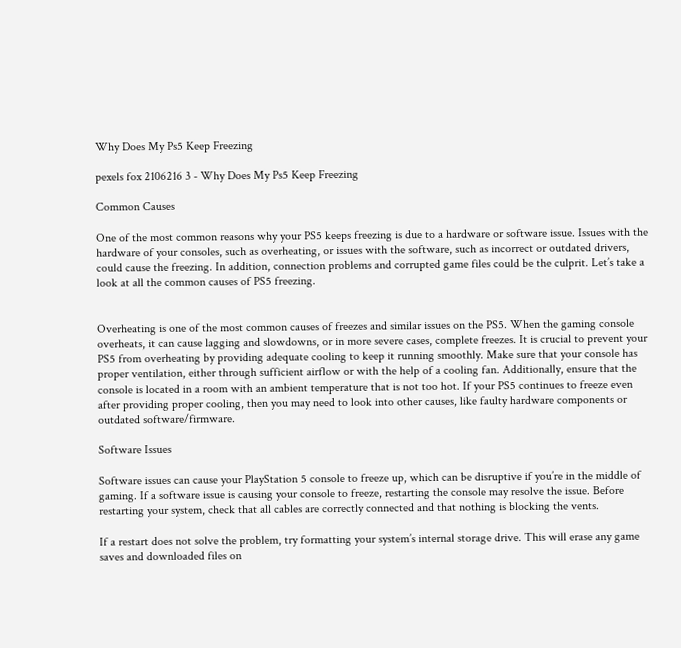Why Does My Ps5 Keep Freezing

pexels fox 2106216 3 - Why Does My Ps5 Keep Freezing

Common Causes

One of the most common reasons why your PS5 keeps freezing is due to a hardware or software issue. Issues with the hardware of your consoles, such as overheating, or issues with the software, such as incorrect or outdated drivers, could cause the freezing. In addition, connection problems and corrupted game files could be the culprit. Let’s take a look at all the common causes of PS5 freezing.


Overheating is one of the most common causes of freezes and similar issues on the PS5. When the gaming console overheats, it can cause lagging and slowdowns, or in more severe cases, complete freezes. It is crucial to prevent your PS5 from overheating by providing adequate cooling to keep it running smoothly. Make sure that your console has proper ventilation, either through sufficient airflow or with the help of a cooling fan. Additionally, ensure that the console is located in a room with an ambient temperature that is not too hot. If your PS5 continues to freeze even after providing proper cooling, then you may need to look into other causes, like faulty hardware components or outdated software/firmware.

Software Issues

Software issues can cause your PlayStation 5 console to freeze up, which can be disruptive if you’re in the middle of gaming. If a software issue is causing your console to freeze, restarting the console may resolve the issue. Before restarting your system, check that all cables are correctly connected and that nothing is blocking the vents.

If a restart does not solve the problem, try formatting your system’s internal storage drive. This will erase any game saves and downloaded files on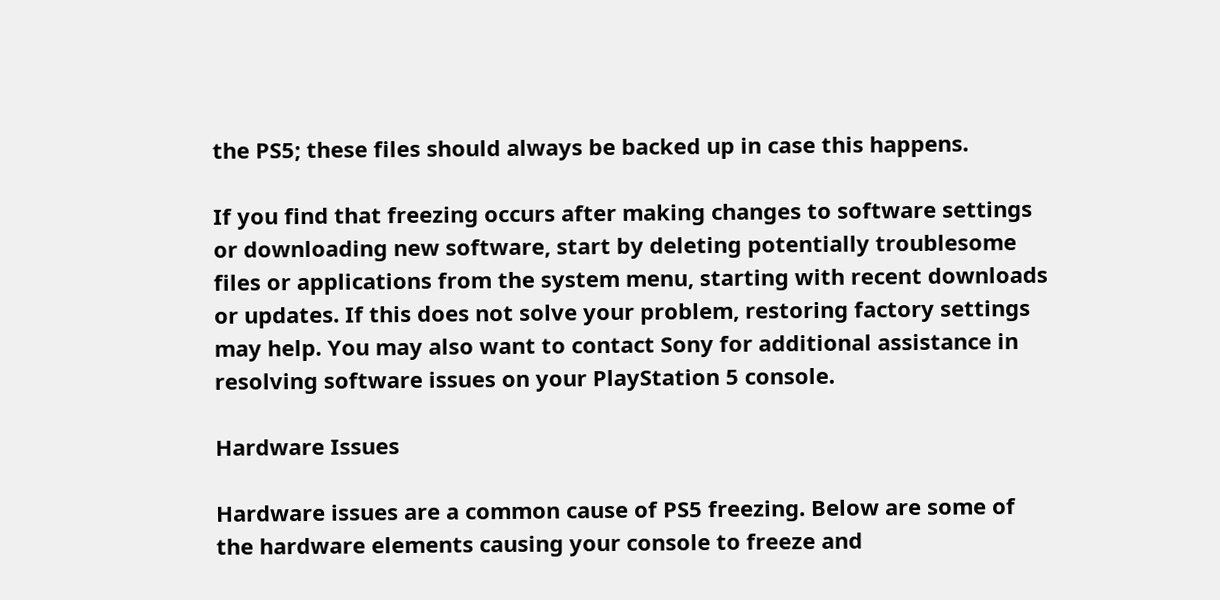the PS5; these files should always be backed up in case this happens.

If you find that freezing occurs after making changes to software settings or downloading new software, start by deleting potentially troublesome files or applications from the system menu, starting with recent downloads or updates. If this does not solve your problem, restoring factory settings may help. You may also want to contact Sony for additional assistance in resolving software issues on your PlayStation 5 console.

Hardware Issues

Hardware issues are a common cause of PS5 freezing. Below are some of the hardware elements causing your console to freeze and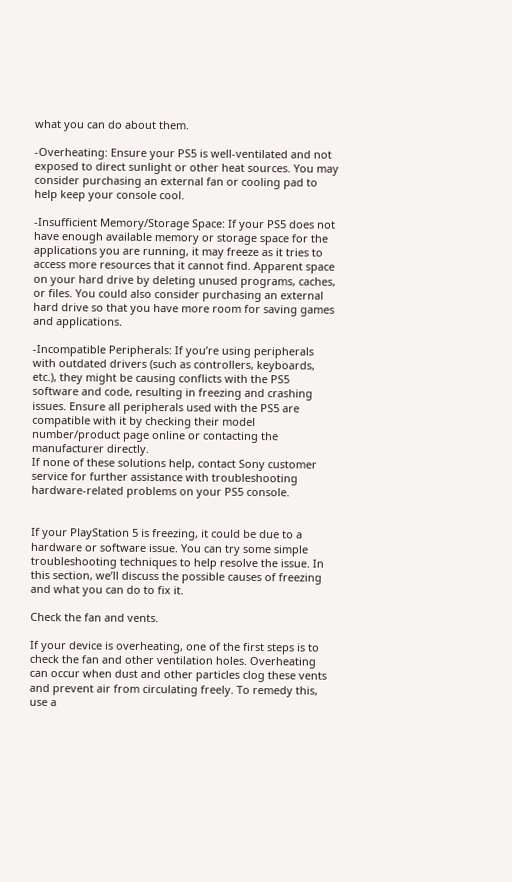what you can do about them.

-Overheating: Ensure your PS5 is well-ventilated and not exposed to direct sunlight or other heat sources. You may consider purchasing an external fan or cooling pad to help keep your console cool.

-Insufficient Memory/Storage Space: If your PS5 does not have enough available memory or storage space for the applications you are running, it may freeze as it tries to access more resources that it cannot find. Apparent space on your hard drive by deleting unused programs, caches, or files. You could also consider purchasing an external hard drive so that you have more room for saving games and applications.

-Incompatible Peripherals: If you’re using peripherals with outdated drivers (such as controllers, keyboards, etc.), they might be causing conflicts with the PS5 software and code, resulting in freezing and crashing issues. Ensure all peripherals used with the PS5 are compatible with it by checking their model number/product page online or contacting the manufacturer directly.
If none of these solutions help, contact Sony customer service for further assistance with troubleshooting hardware-related problems on your PS5 console.


If your PlayStation 5 is freezing, it could be due to a hardware or software issue. You can try some simple troubleshooting techniques to help resolve the issue. In this section, we’ll discuss the possible causes of freezing and what you can do to fix it.

Check the fan and vents.

If your device is overheating, one of the first steps is to check the fan and other ventilation holes. Overheating can occur when dust and other particles clog these vents and prevent air from circulating freely. To remedy this, use a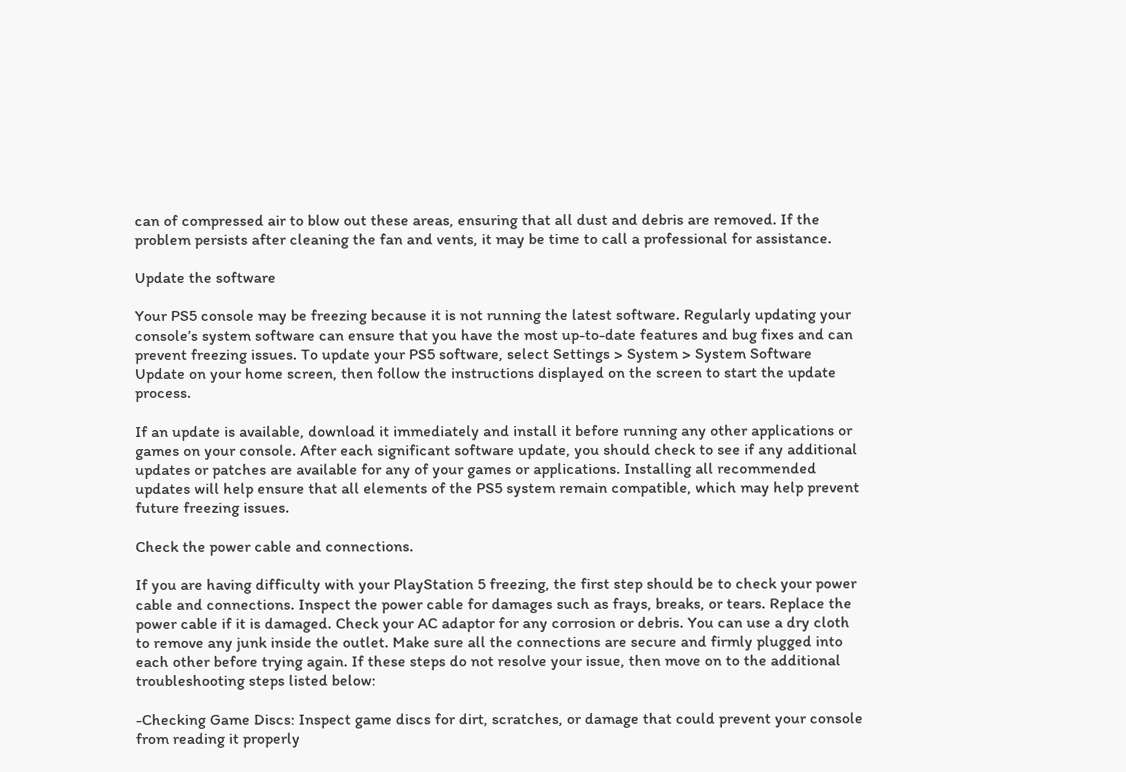can of compressed air to blow out these areas, ensuring that all dust and debris are removed. If the problem persists after cleaning the fan and vents, it may be time to call a professional for assistance.

Update the software

Your PS5 console may be freezing because it is not running the latest software. Regularly updating your console’s system software can ensure that you have the most up-to-date features and bug fixes and can prevent freezing issues. To update your PS5 software, select Settings > System > System Software Update on your home screen, then follow the instructions displayed on the screen to start the update process.

If an update is available, download it immediately and install it before running any other applications or games on your console. After each significant software update, you should check to see if any additional updates or patches are available for any of your games or applications. Installing all recommended updates will help ensure that all elements of the PS5 system remain compatible, which may help prevent future freezing issues.

Check the power cable and connections.

If you are having difficulty with your PlayStation 5 freezing, the first step should be to check your power cable and connections. Inspect the power cable for damages such as frays, breaks, or tears. Replace the power cable if it is damaged. Check your AC adaptor for any corrosion or debris. You can use a dry cloth to remove any junk inside the outlet. Make sure all the connections are secure and firmly plugged into each other before trying again. If these steps do not resolve your issue, then move on to the additional troubleshooting steps listed below:

-Checking Game Discs: Inspect game discs for dirt, scratches, or damage that could prevent your console from reading it properly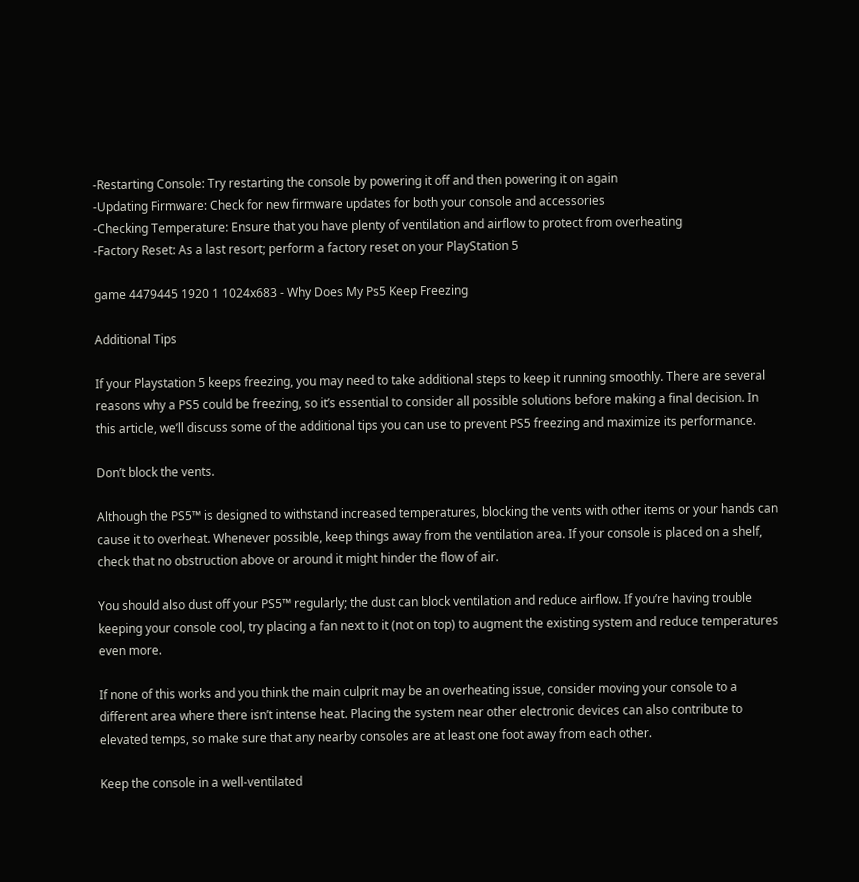-Restarting Console: Try restarting the console by powering it off and then powering it on again
-Updating Firmware: Check for new firmware updates for both your console and accessories
-Checking Temperature: Ensure that you have plenty of ventilation and airflow to protect from overheating
-Factory Reset: As a last resort; perform a factory reset on your PlayStation 5

game 4479445 1920 1 1024x683 - Why Does My Ps5 Keep Freezing

Additional Tips

If your Playstation 5 keeps freezing, you may need to take additional steps to keep it running smoothly. There are several reasons why a PS5 could be freezing, so it’s essential to consider all possible solutions before making a final decision. In this article, we’ll discuss some of the additional tips you can use to prevent PS5 freezing and maximize its performance.

Don’t block the vents.

Although the PS5™ is designed to withstand increased temperatures, blocking the vents with other items or your hands can cause it to overheat. Whenever possible, keep things away from the ventilation area. If your console is placed on a shelf, check that no obstruction above or around it might hinder the flow of air.

You should also dust off your PS5™ regularly; the dust can block ventilation and reduce airflow. If you’re having trouble keeping your console cool, try placing a fan next to it (not on top) to augment the existing system and reduce temperatures even more.

If none of this works and you think the main culprit may be an overheating issue, consider moving your console to a different area where there isn’t intense heat. Placing the system near other electronic devices can also contribute to elevated temps, so make sure that any nearby consoles are at least one foot away from each other.

Keep the console in a well-ventilated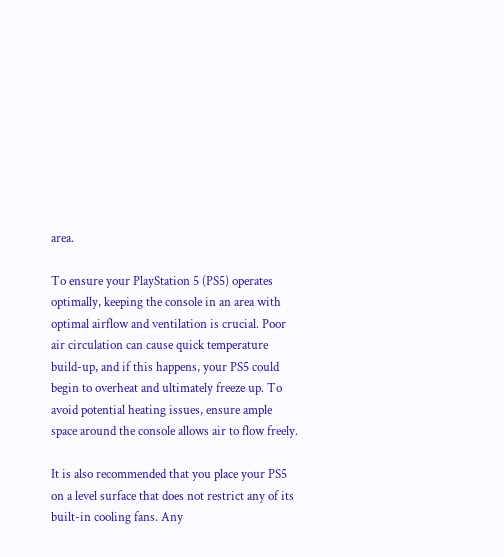area.

To ensure your PlayStation 5 (PS5) operates optimally, keeping the console in an area with optimal airflow and ventilation is crucial. Poor air circulation can cause quick temperature build-up, and if this happens, your PS5 could begin to overheat and ultimately freeze up. To avoid potential heating issues, ensure ample space around the console allows air to flow freely.

It is also recommended that you place your PS5 on a level surface that does not restrict any of its built-in cooling fans. Any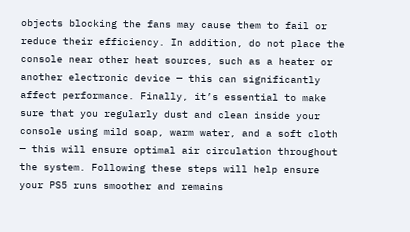objects blocking the fans may cause them to fail or reduce their efficiency. In addition, do not place the console near other heat sources, such as a heater or another electronic device — this can significantly affect performance. Finally, it’s essential to make sure that you regularly dust and clean inside your console using mild soap, warm water, and a soft cloth — this will ensure optimal air circulation throughout the system. Following these steps will help ensure your PS5 runs smoother and remains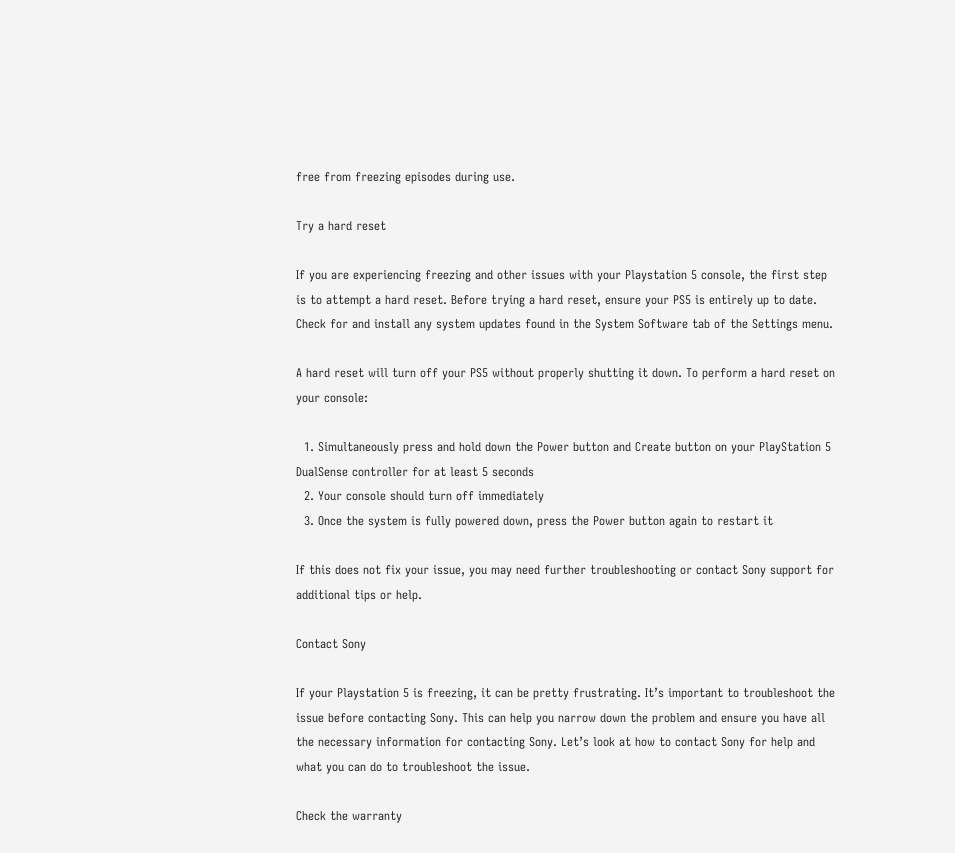free from freezing episodes during use.

Try a hard reset

If you are experiencing freezing and other issues with your Playstation 5 console, the first step is to attempt a hard reset. Before trying a hard reset, ensure your PS5 is entirely up to date. Check for and install any system updates found in the System Software tab of the Settings menu.

A hard reset will turn off your PS5 without properly shutting it down. To perform a hard reset on your console:

  1. Simultaneously press and hold down the Power button and Create button on your PlayStation 5 DualSense controller for at least 5 seconds
  2. Your console should turn off immediately
  3. Once the system is fully powered down, press the Power button again to restart it

If this does not fix your issue, you may need further troubleshooting or contact Sony support for additional tips or help.

Contact Sony

If your Playstation 5 is freezing, it can be pretty frustrating. It’s important to troubleshoot the issue before contacting Sony. This can help you narrow down the problem and ensure you have all the necessary information for contacting Sony. Let’s look at how to contact Sony for help and what you can do to troubleshoot the issue.

Check the warranty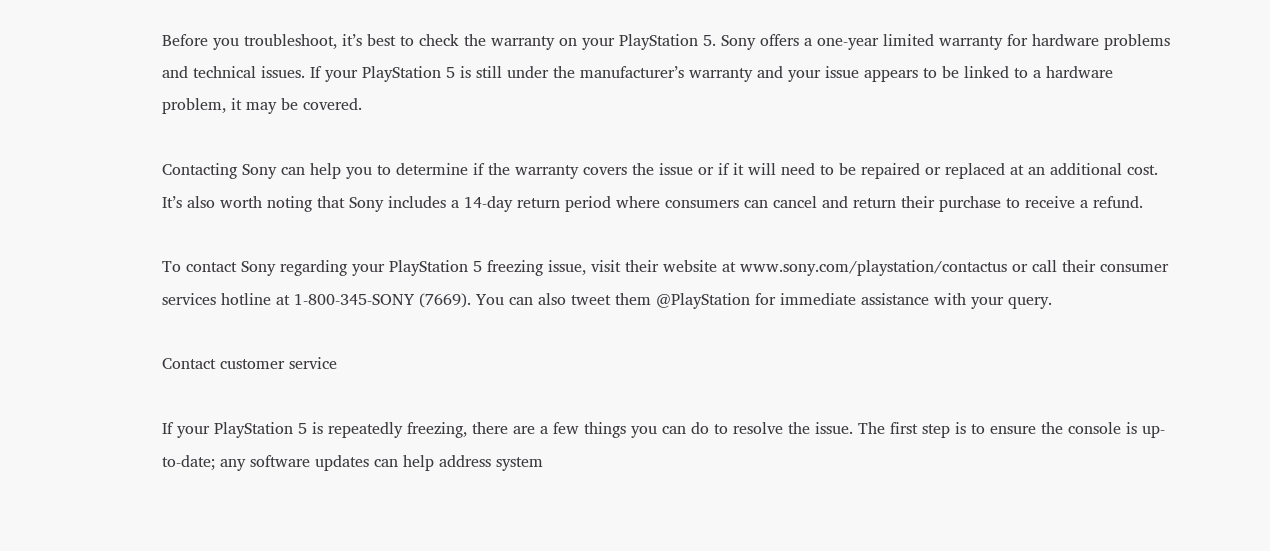Before you troubleshoot, it’s best to check the warranty on your PlayStation 5. Sony offers a one-year limited warranty for hardware problems and technical issues. If your PlayStation 5 is still under the manufacturer’s warranty and your issue appears to be linked to a hardware problem, it may be covered.

Contacting Sony can help you to determine if the warranty covers the issue or if it will need to be repaired or replaced at an additional cost. It’s also worth noting that Sony includes a 14-day return period where consumers can cancel and return their purchase to receive a refund.

To contact Sony regarding your PlayStation 5 freezing issue, visit their website at www.sony.com/playstation/contactus or call their consumer services hotline at 1-800-345-SONY (7669). You can also tweet them @PlayStation for immediate assistance with your query.

Contact customer service

If your PlayStation 5 is repeatedly freezing, there are a few things you can do to resolve the issue. The first step is to ensure the console is up-to-date; any software updates can help address system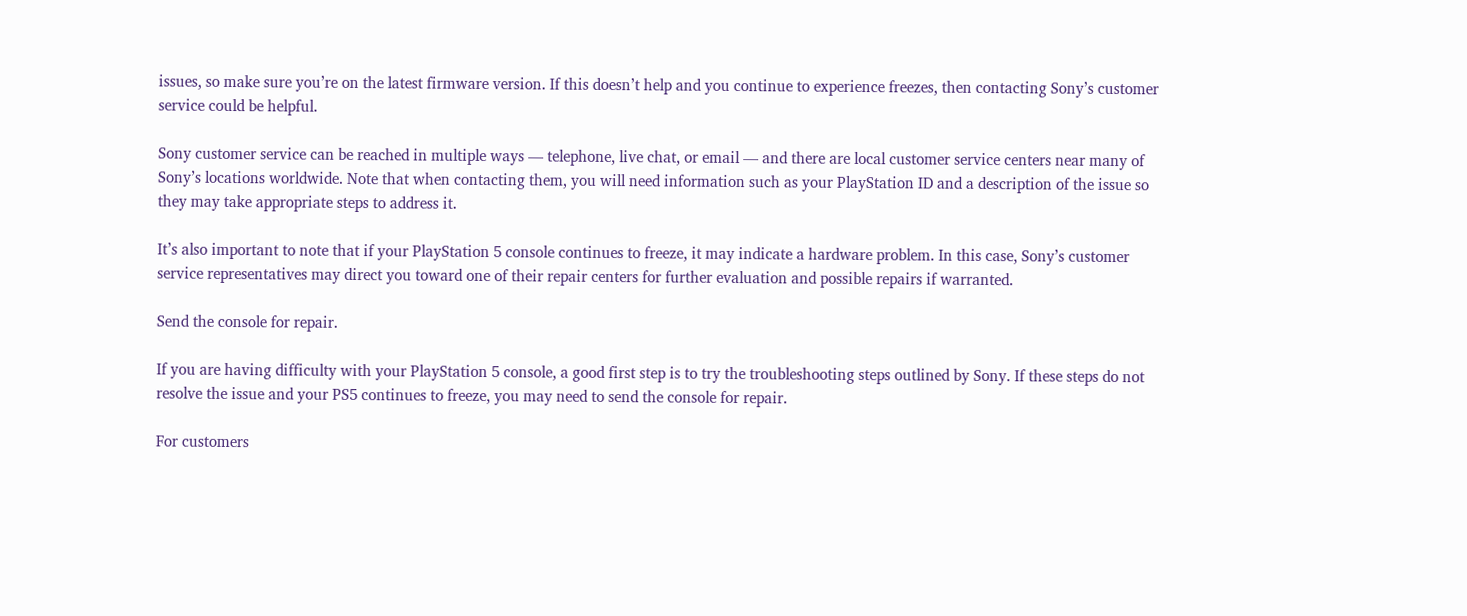issues, so make sure you’re on the latest firmware version. If this doesn’t help and you continue to experience freezes, then contacting Sony’s customer service could be helpful.

Sony customer service can be reached in multiple ways — telephone, live chat, or email — and there are local customer service centers near many of Sony’s locations worldwide. Note that when contacting them, you will need information such as your PlayStation ID and a description of the issue so they may take appropriate steps to address it.

It’s also important to note that if your PlayStation 5 console continues to freeze, it may indicate a hardware problem. In this case, Sony’s customer service representatives may direct you toward one of their repair centers for further evaluation and possible repairs if warranted.

Send the console for repair.

If you are having difficulty with your PlayStation 5 console, a good first step is to try the troubleshooting steps outlined by Sony. If these steps do not resolve the issue and your PS5 continues to freeze, you may need to send the console for repair.

For customers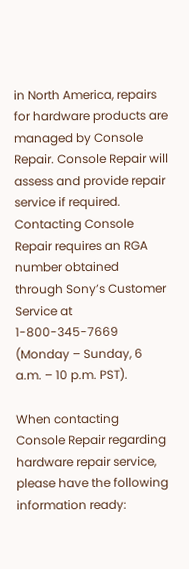in North America, repairs for hardware products are managed by Console Repair. Console Repair will assess and provide repair service if required. Contacting Console Repair requires an RGA number obtained through Sony’s Customer Service at 1-800-345-7669 (Monday – Sunday, 6 a.m. – 10 p.m. PST).

When contacting Console Repair regarding hardware repair service, please have the following information ready: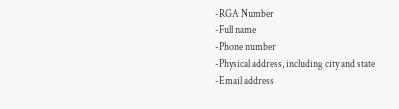-RGA Number
-Full name
-Phone number
-Physical address, including city and state
-Email address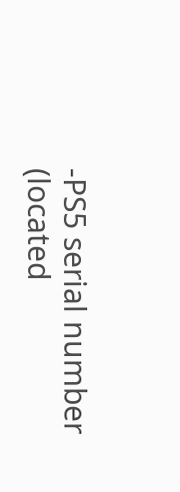-PS5 serial number (located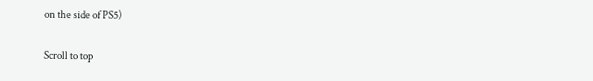on the side of PS5)

Scroll to top